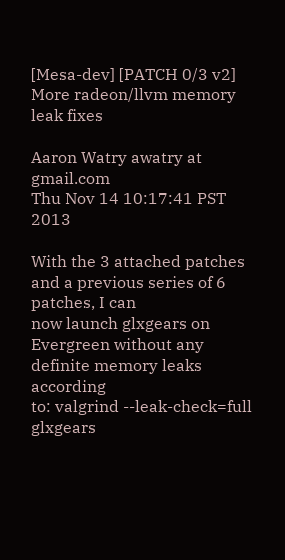[Mesa-dev] [PATCH 0/3 v2] More radeon/llvm memory leak fixes

Aaron Watry awatry at gmail.com
Thu Nov 14 10:17:41 PST 2013

With the 3 attached patches and a previous series of 6 patches, I can
now launch glxgears on Evergreen without any definite memory leaks according
to: valgrind --leak-check=full glxgears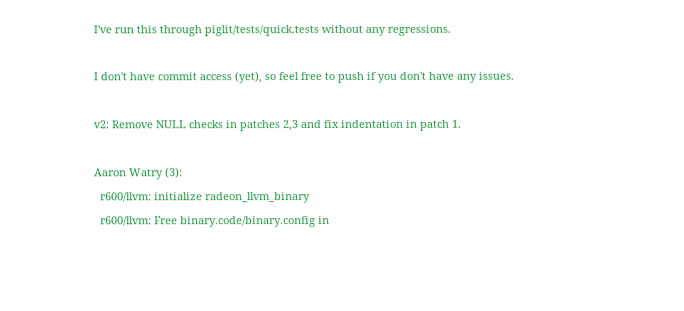I've run this through piglit/tests/quick.tests without any regressions.

I don't have commit access (yet), so feel free to push if you don't have any issues.

v2: Remove NULL checks in patches 2,3 and fix indentation in patch 1.

Aaron Watry (3):
  r600/llvm: initialize radeon_llvm_binary
  r600/llvm: Free binary.code/binary.config in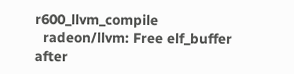r600_llvm_compile
  radeon/llvm: Free elf_buffer after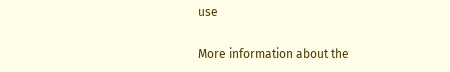use

More information about the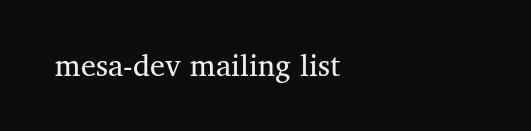mesa-dev mailing list